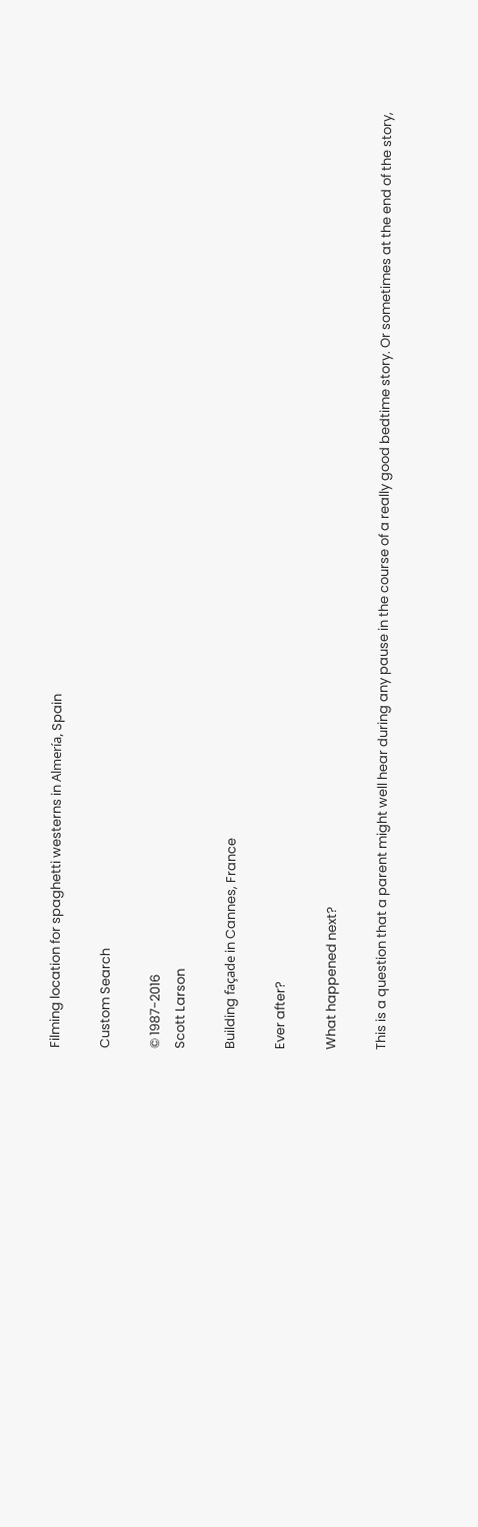Filming location for spaghetti westerns in Almería, Spain

Custom Search

© 1987-2016
Scott Larson

Building façade in Cannes, France

Ever after?

What happened next?

This is a question that a parent might well hear during any pause in the course of a really good bedtime story. Or sometimes at the end of the story,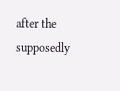after the supposedly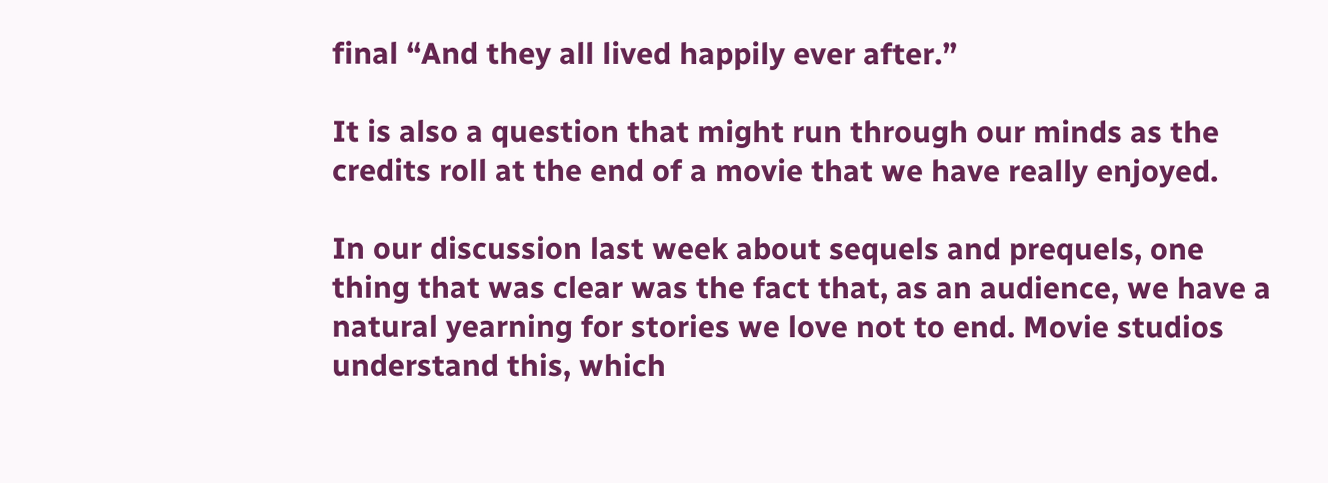final “And they all lived happily ever after.”

It is also a question that might run through our minds as the credits roll at the end of a movie that we have really enjoyed.

In our discussion last week about sequels and prequels, one thing that was clear was the fact that, as an audience, we have a natural yearning for stories we love not to end. Movie studios understand this, which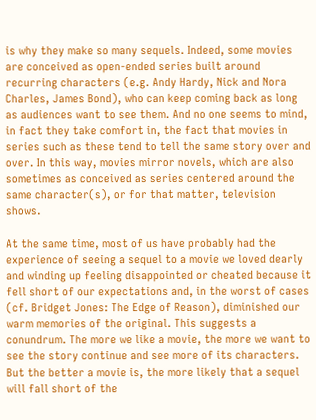is why they make so many sequels. Indeed, some movies are conceived as open-ended series built around recurring characters (e.g. Andy Hardy, Nick and Nora Charles, James Bond), who can keep coming back as long as audiences want to see them. And no one seems to mind, in fact they take comfort in, the fact that movies in series such as these tend to tell the same story over and over. In this way, movies mirror novels, which are also sometimes as conceived as series centered around the same character(s), or for that matter, television shows.

At the same time, most of us have probably had the experience of seeing a sequel to a movie we loved dearly and winding up feeling disappointed or cheated because it fell short of our expectations and, in the worst of cases (cf. Bridget Jones: The Edge of Reason), diminished our warm memories of the original. This suggests a conundrum. The more we like a movie, the more we want to see the story continue and see more of its characters. But the better a movie is, the more likely that a sequel will fall short of the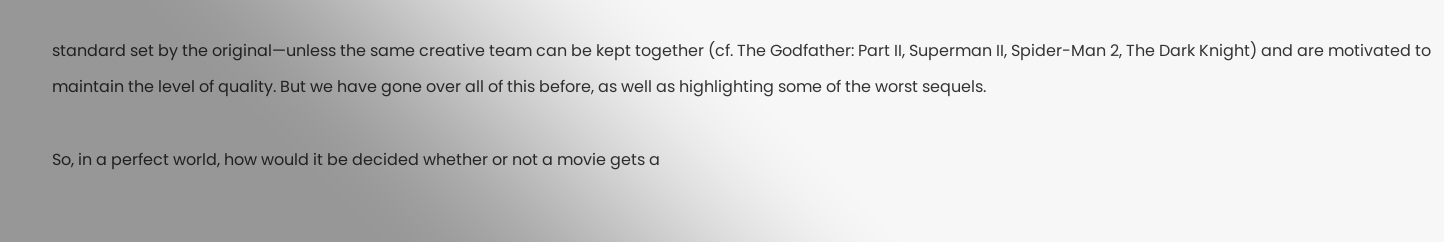standard set by the original—unless the same creative team can be kept together (cf. The Godfather: Part II, Superman II, Spider-Man 2, The Dark Knight) and are motivated to maintain the level of quality. But we have gone over all of this before, as well as highlighting some of the worst sequels.

So, in a perfect world, how would it be decided whether or not a movie gets a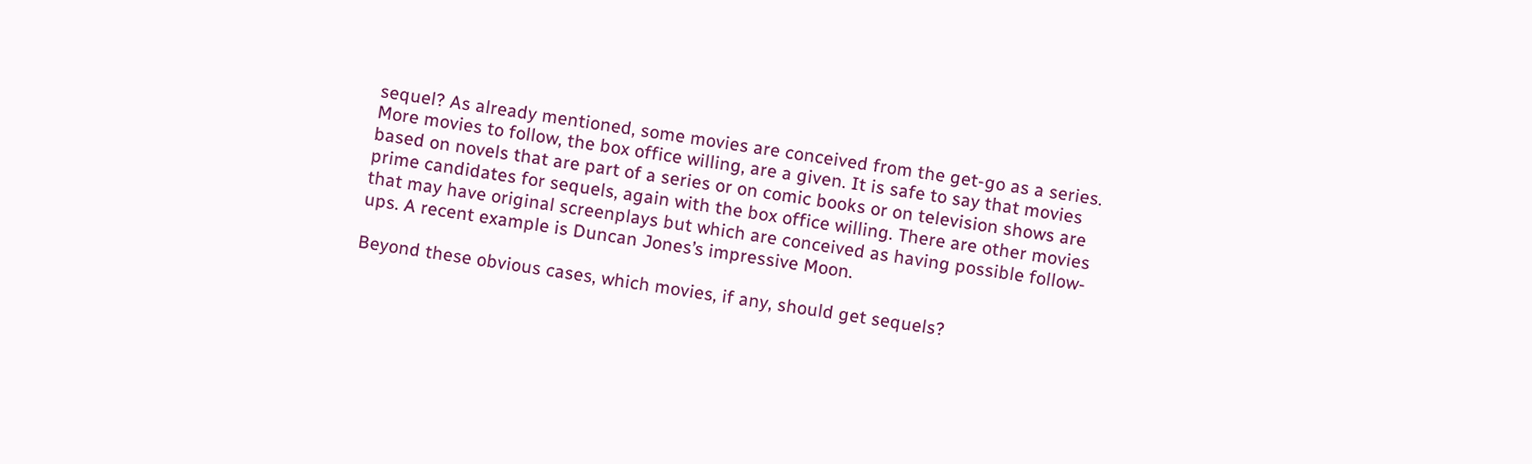sequel? As already mentioned, some movies are conceived from the get-go as a series. More movies to follow, the box office willing, are a given. It is safe to say that movies based on novels that are part of a series or on comic books or on television shows are prime candidates for sequels, again with the box office willing. There are other movies that may have original screenplays but which are conceived as having possible follow-ups. A recent example is Duncan Jones’s impressive Moon.

Beyond these obvious cases, which movies, if any, should get sequels?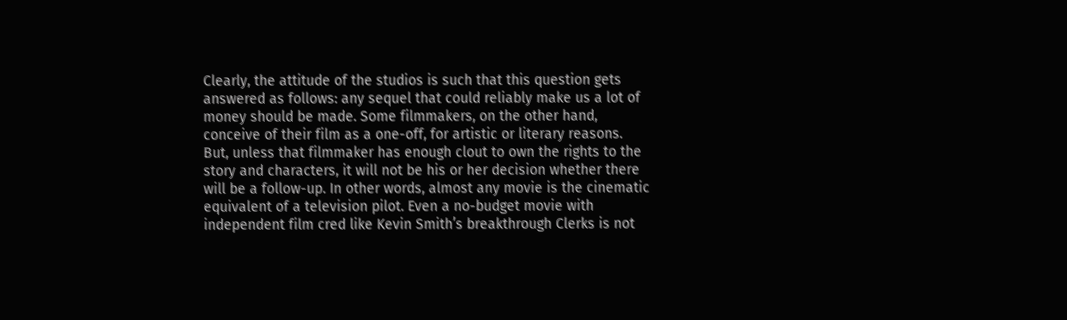Clearly, the attitude of the studios is such that this question gets answered as follows: any sequel that could reliably make us a lot of money should be made. Some filmmakers, on the other hand, conceive of their film as a one-off, for artistic or literary reasons. But, unless that filmmaker has enough clout to own the rights to the story and characters, it will not be his or her decision whether there will be a follow-up. In other words, almost any movie is the cinematic equivalent of a television pilot. Even a no-budget movie with independent film cred like Kevin Smith’s breakthrough Clerks is not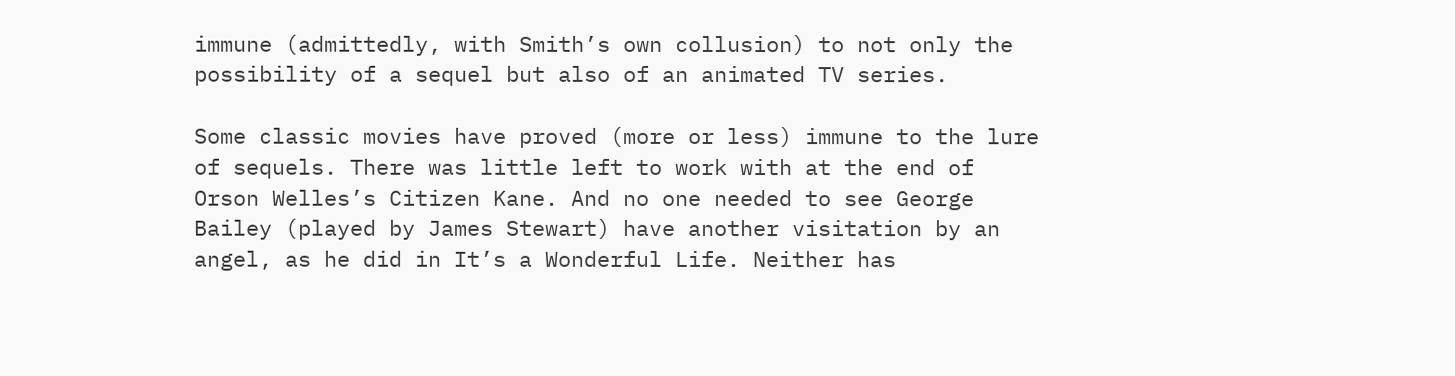immune (admittedly, with Smith’s own collusion) to not only the possibility of a sequel but also of an animated TV series.

Some classic movies have proved (more or less) immune to the lure of sequels. There was little left to work with at the end of Orson Welles’s Citizen Kane. And no one needed to see George Bailey (played by James Stewart) have another visitation by an angel, as he did in It’s a Wonderful Life. Neither has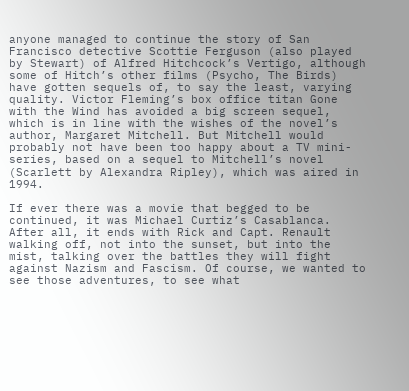anyone managed to continue the story of San Francisco detective Scottie Ferguson (also played by Stewart) of Alfred Hitchcock’s Vertigo, although some of Hitch’s other films (Psycho, The Birds) have gotten sequels of, to say the least, varying quality. Victor Fleming’s box office titan Gone with the Wind has avoided a big screen sequel, which is in line with the wishes of the novel’s author, Margaret Mitchell. But Mitchell would probably not have been too happy about a TV mini-series, based on a sequel to Mitchell’s novel (Scarlett by Alexandra Ripley), which was aired in 1994.

If ever there was a movie that begged to be continued, it was Michael Curtiz’s Casablanca. After all, it ends with Rick and Capt. Renault walking off, not into the sunset, but into the mist, talking over the battles they will fight against Nazism and Fascism. Of course, we wanted to see those adventures, to see what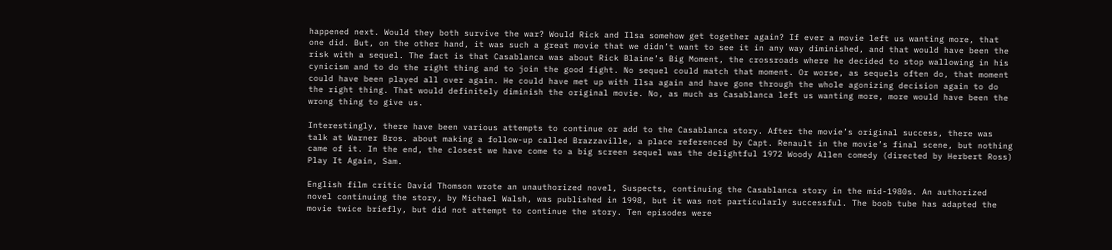happened next. Would they both survive the war? Would Rick and Ilsa somehow get together again? If ever a movie left us wanting more, that one did. But, on the other hand, it was such a great movie that we didn’t want to see it in any way diminished, and that would have been the risk with a sequel. The fact is that Casablanca was about Rick Blaine’s Big Moment, the crossroads where he decided to stop wallowing in his cynicism and to do the right thing and to join the good fight. No sequel could match that moment. Or worse, as sequels often do, that moment could have been played all over again. He could have met up with Ilsa again and have gone through the whole agonizing decision again to do the right thing. That would definitely diminish the original movie. No, as much as Casablanca left us wanting more, more would have been the wrong thing to give us.

Interestingly, there have been various attempts to continue or add to the Casablanca story. After the movie’s original success, there was talk at Warner Bros. about making a follow-up called Brazzaville, a place referenced by Capt. Renault in the movie’s final scene, but nothing came of it. In the end, the closest we have come to a big screen sequel was the delightful 1972 Woody Allen comedy (directed by Herbert Ross) Play It Again, Sam.

English film critic David Thomson wrote an unauthorized novel, Suspects, continuing the Casablanca story in the mid-1980s. An authorized novel continuing the story, by Michael Walsh, was published in 1998, but it was not particularly successful. The boob tube has adapted the movie twice briefly, but did not attempt to continue the story. Ten episodes were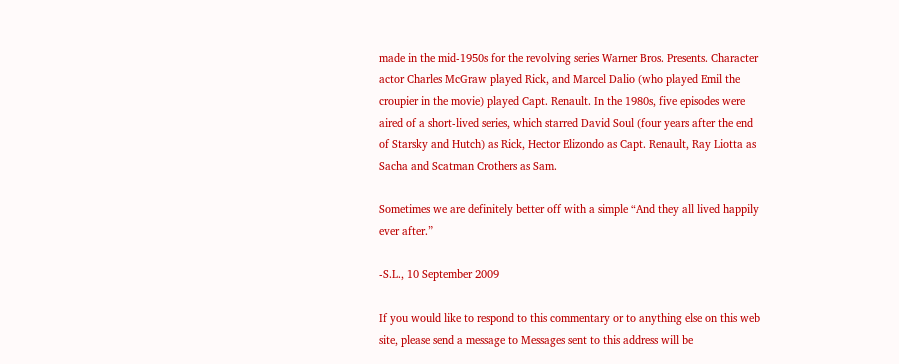made in the mid-1950s for the revolving series Warner Bros. Presents. Character actor Charles McGraw played Rick, and Marcel Dalio (who played Emil the croupier in the movie) played Capt. Renault. In the 1980s, five episodes were aired of a short-lived series, which starred David Soul (four years after the end of Starsky and Hutch) as Rick, Hector Elizondo as Capt. Renault, Ray Liotta as Sacha and Scatman Crothers as Sam.

Sometimes we are definitely better off with a simple “And they all lived happily ever after.”

-S.L., 10 September 2009

If you would like to respond to this commentary or to anything else on this web site, please send a message to Messages sent to this address will be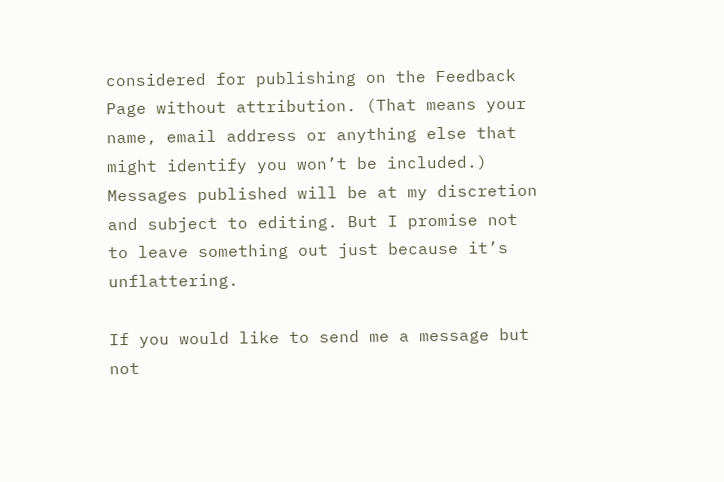considered for publishing on the Feedback Page without attribution. (That means your name, email address or anything else that might identify you won’t be included.) Messages published will be at my discretion and subject to editing. But I promise not to leave something out just because it’s unflattering.

If you would like to send me a message but not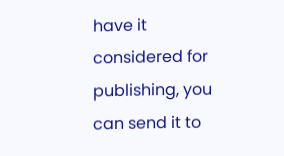have it considered for publishing, you can send it to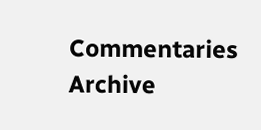Commentaries Archive